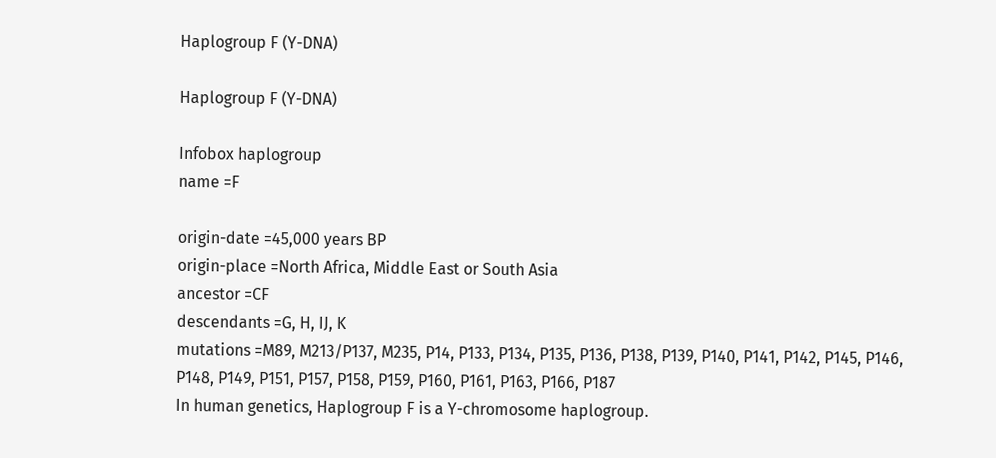Haplogroup F (Y-DNA)

Haplogroup F (Y-DNA)

Infobox haplogroup
name =F

origin-date =45,000 years BP
origin-place =North Africa, Middle East or South Asia
ancestor =CF
descendants =G, H, IJ, K
mutations =M89, M213/P137, M235, P14, P133, P134, P135, P136, P138, P139, P140, P141, P142, P145, P146, P148, P149, P151, P157, P158, P159, P160, P161, P163, P166, P187
In human genetics, Haplogroup F is a Y-chromosome haplogroup.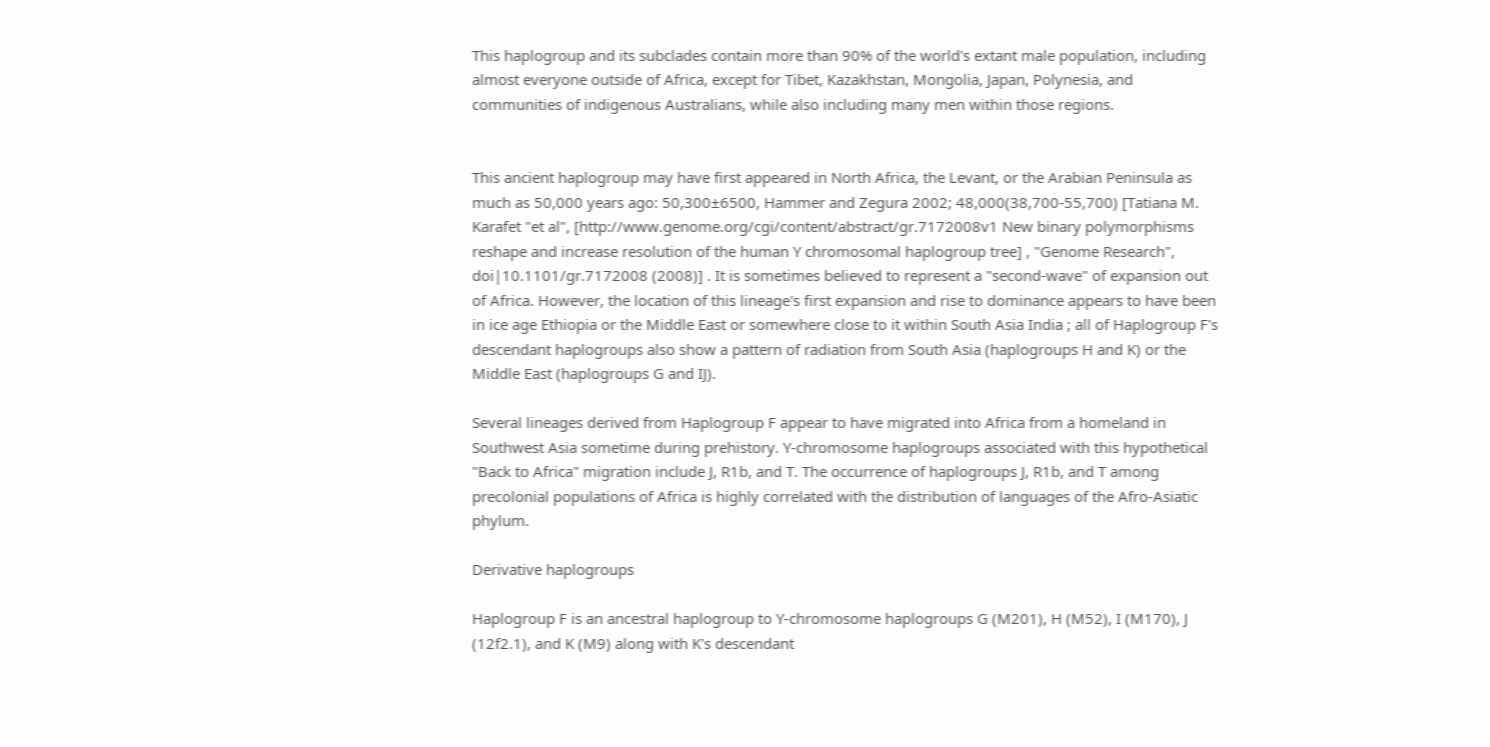This haplogroup and its subclades contain more than 90% of the world's extant male population, including almost everyone outside of Africa, except for Tibet, Kazakhstan, Mongolia, Japan, Polynesia, and communities of indigenous Australians, while also including many men within those regions.


This ancient haplogroup may have first appeared in North Africa, the Levant, or the Arabian Peninsula as much as 50,000 years ago: 50,300±6500, Hammer and Zegura 2002; 48,000(38,700-55,700) [Tatiana M. Karafet "et al", [http://www.genome.org/cgi/content/abstract/gr.7172008v1 New binary polymorphisms reshape and increase resolution of the human Y chromosomal haplogroup tree] , "Genome Research", doi|10.1101/gr.7172008 (2008)] . It is sometimes believed to represent a "second-wave" of expansion out of Africa. However, the location of this lineage's first expansion and rise to dominance appears to have been in ice age Ethiopia or the Middle East or somewhere close to it within South Asia India ; all of Haplogroup F's descendant haplogroups also show a pattern of radiation from South Asia (haplogroups H and K) or the Middle East (haplogroups G and IJ).

Several lineages derived from Haplogroup F appear to have migrated into Africa from a homeland in Southwest Asia sometime during prehistory. Y-chromosome haplogroups associated with this hypothetical "Back to Africa" migration include J, R1b, and T. The occurrence of haplogroups J, R1b, and T among precolonial populations of Africa is highly correlated with the distribution of languages of the Afro-Asiatic phylum.

Derivative haplogroups

Haplogroup F is an ancestral haplogroup to Y-chromosome haplogroups G (M201), H (M52), I (M170), J (12f2.1), and K (M9) along with K's descendant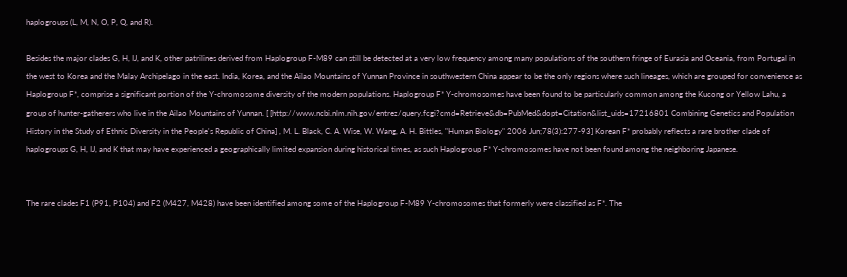haplogroups (L, M, N, O, P, Q, and R).

Besides the major clades G, H, IJ, and K, other patrilines derived from Haplogroup F-M89 can still be detected at a very low frequency among many populations of the southern fringe of Eurasia and Oceania, from Portugal in the west to Korea and the Malay Archipelago in the east. India, Korea, and the Ailao Mountains of Yunnan Province in southwestern China appear to be the only regions where such lineages, which are grouped for convenience as Haplogroup F*, comprise a significant portion of the Y-chromosome diversity of the modern populations. Haplogroup F* Y-chromosomes have been found to be particularly common among the Kucong or Yellow Lahu, a group of hunter-gatherers who live in the Ailao Mountains of Yunnan. [ [http://www.ncbi.nlm.nih.gov/entrez/query.fcgi?cmd=Retrieve&db=PubMed&dopt=Citation&list_uids=17216801 Combining Genetics and Population History in the Study of Ethnic Diversity in the People's Republic of China] , M. L. Black, C. A. Wise, W. Wang, A. H. Bittles, "Human Biology" 2006 Jun;78(3):277-93] Korean F* probably reflects a rare brother clade of haplogroups G, H, IJ, and K that may have experienced a geographically limited expansion during historical times, as such Haplogroup F* Y-chromosomes have not been found among the neighboring Japanese.


The rare clades F1 (P91, P104) and F2 (M427, M428) have been identified among some of the Haplogroup F-M89 Y-chromosomes that formerly were classified as F*. The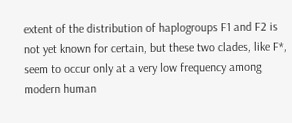extent of the distribution of haplogroups F1 and F2 is not yet known for certain, but these two clades, like F*, seem to occur only at a very low frequency among modern human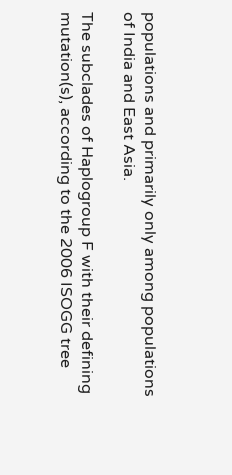populations and primarily only among populations of India and East Asia.

The subclades of Haplogroup F with their defining mutation(s), according to the 2006 ISOGG tree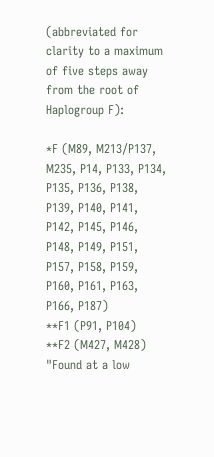(abbreviated for clarity to a maximum of five steps away from the root of Haplogroup F):

*F (M89, M213/P137, M235, P14, P133, P134, P135, P136, P138, P139, P140, P141, P142, P145, P146, P148, P149, P151, P157, P158, P159, P160, P161, P163, P166, P187)
**F1 (P91, P104)
**F2 (M427, M428) "Found at a low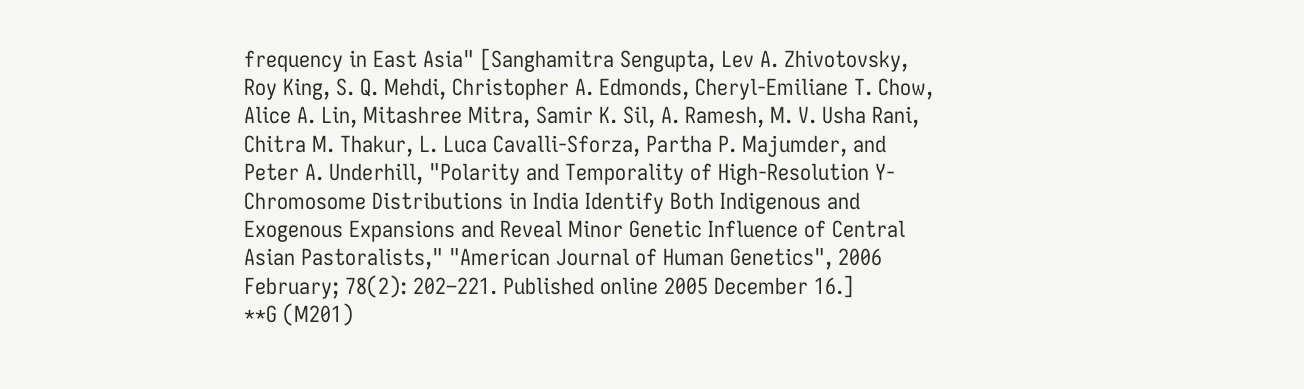frequency in East Asia" [Sanghamitra Sengupta, Lev A. Zhivotovsky, Roy King, S. Q. Mehdi, Christopher A. Edmonds, Cheryl-Emiliane T. Chow, Alice A. Lin, Mitashree Mitra, Samir K. Sil, A. Ramesh, M. V. Usha Rani, Chitra M. Thakur, L. Luca Cavalli-Sforza, Partha P. Majumder, and Peter A. Underhill, "Polarity and Temporality of High-Resolution Y-Chromosome Distributions in India Identify Both Indigenous and Exogenous Expansions and Reveal Minor Genetic Influence of Central Asian Pastoralists," "American Journal of Human Genetics", 2006 February; 78(2): 202–221. Published online 2005 December 16.]
**G (M201)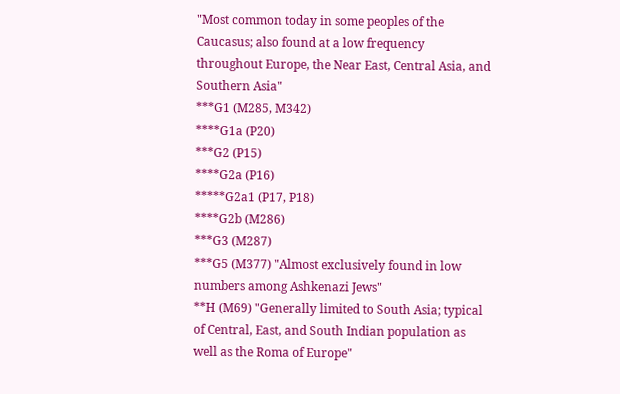"Most common today in some peoples of the Caucasus; also found at a low frequency throughout Europe, the Near East, Central Asia, and Southern Asia"
***G1 (M285, M342)
****G1a (P20)
***G2 (P15)
****G2a (P16)
*****G2a1 (P17, P18)
****G2b (M286)
***G3 (M287)
***G5 (M377) "Almost exclusively found in low numbers among Ashkenazi Jews"
**H (M69) "Generally limited to South Asia; typical of Central, East, and South Indian population as well as the Roma of Europe"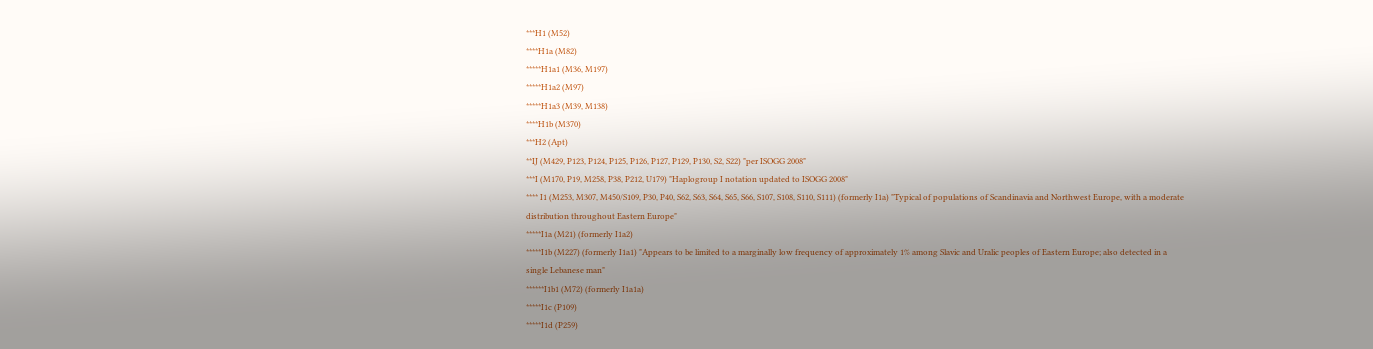***H1 (M52)
****H1a (M82)
*****H1a1 (M36, M197)
*****H1a2 (M97)
*****H1a3 (M39, M138)
****H1b (M370)
***H2 (Apt)
**IJ (M429, P123, P124, P125, P126, P127, P129, P130, S2, S22) "per ISOGG 2008"
***I (M170, P19, M258, P38, P212, U179) "Haplogroup I notation updated to ISOGG 2008"
**** I1 (M253, M307, M450/S109, P30, P40, S62, S63, S64, S65, S66, S107, S108, S110, S111) (formerly I1a) "Typical of populations of Scandinavia and Northwest Europe, with a moderate distribution throughout Eastern Europe"
*****I1a (M21) (formerly I1a2)
*****I1b (M227) (formerly I1a1) "Appears to be limited to a marginally low frequency of approximately 1% among Slavic and Uralic peoples of Eastern Europe; also detected in a single Lebanese man"
******I1b1 (M72) (formerly I1a1a)
*****I1c (P109)
*****I1d (P259)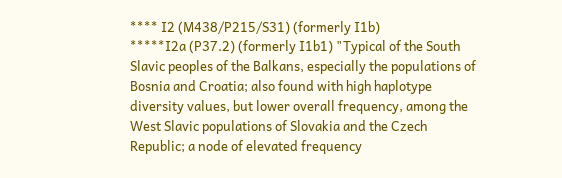**** I2 (M438/P215/S31) (formerly I1b)
*****I2a (P37.2) (formerly I1b1) "Typical of the South Slavic peoples of the Balkans, especially the populations of Bosnia and Croatia; also found with high haplotype diversity values, but lower overall frequency, among the West Slavic populations of Slovakia and the Czech Republic; a node of elevated frequency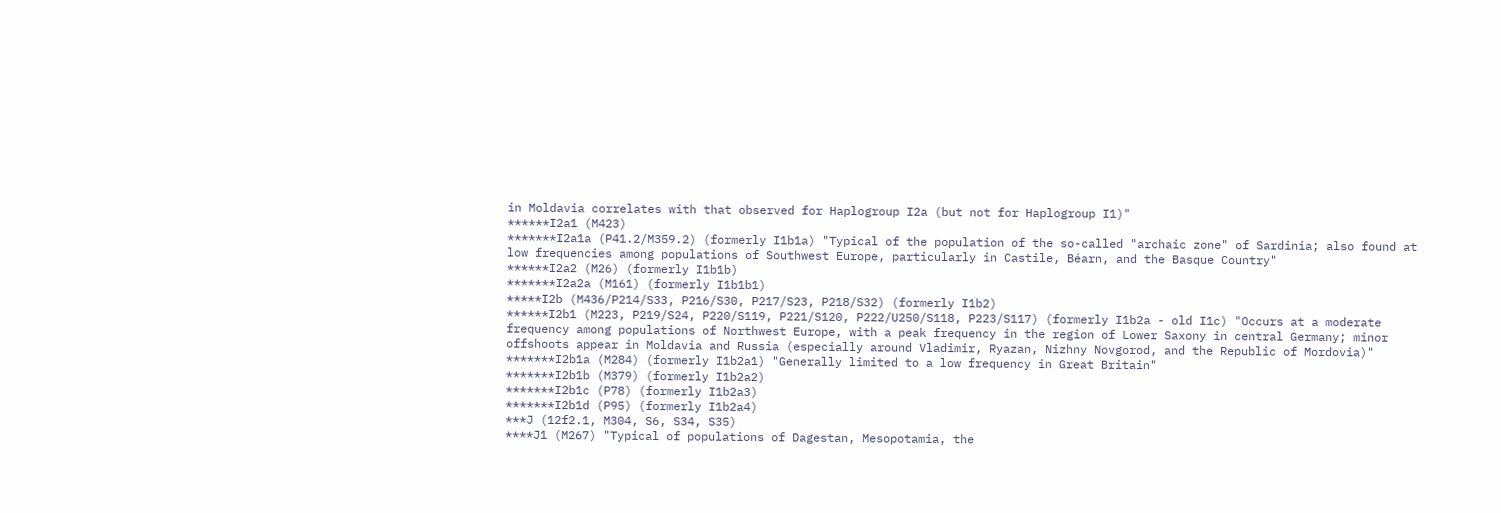in Moldavia correlates with that observed for Haplogroup I2a (but not for Haplogroup I1)"
******I2a1 (M423)
*******I2a1a (P41.2/M359.2) (formerly I1b1a) "Typical of the population of the so-called "archaic zone" of Sardinia; also found at low frequencies among populations of Southwest Europe, particularly in Castile, Béarn, and the Basque Country"
******I2a2 (M26) (formerly I1b1b)
*******I2a2a (M161) (formerly I1b1b1)
*****I2b (M436/P214/S33, P216/S30, P217/S23, P218/S32) (formerly I1b2)
******I2b1 (M223, P219/S24, P220/S119, P221/S120, P222/U250/S118, P223/S117) (formerly I1b2a - old I1c) "Occurs at a moderate frequency among populations of Northwest Europe, with a peak frequency in the region of Lower Saxony in central Germany; minor offshoots appear in Moldavia and Russia (especially around Vladimir, Ryazan, Nizhny Novgorod, and the Republic of Mordovia)"
*******I2b1a (M284) (formerly I1b2a1) "Generally limited to a low frequency in Great Britain"
*******I2b1b (M379) (formerly I1b2a2)
*******I2b1c (P78) (formerly I1b2a3)
*******I2b1d (P95) (formerly I1b2a4)
***J (12f2.1, M304, S6, S34, S35)
****J1 (M267) "Typical of populations of Dagestan, Mesopotamia, the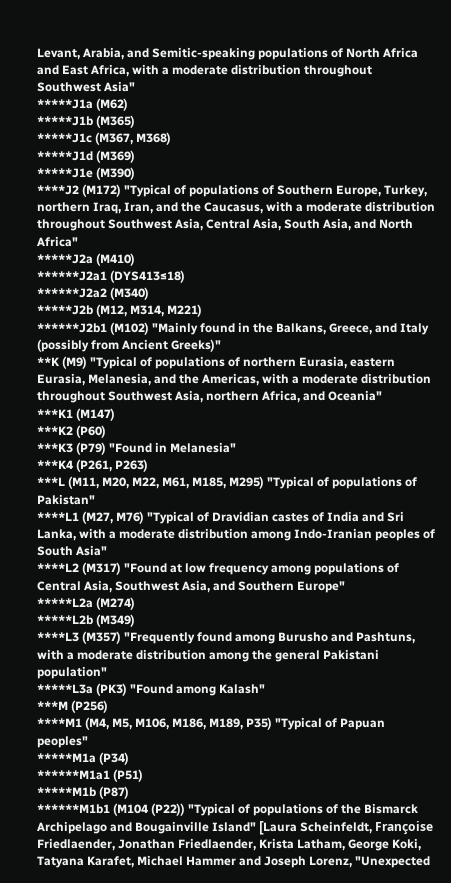Levant, Arabia, and Semitic-speaking populations of North Africa and East Africa, with a moderate distribution throughout Southwest Asia"
*****J1a (M62)
*****J1b (M365)
*****J1c (M367, M368)
*****J1d (M369)
*****J1e (M390)
****J2 (M172) "Typical of populations of Southern Europe, Turkey, northern Iraq, Iran, and the Caucasus, with a moderate distribution throughout Southwest Asia, Central Asia, South Asia, and North Africa"
*****J2a (M410)
******J2a1 (DYS413≤18)
******J2a2 (M340)
*****J2b (M12, M314, M221)
******J2b1 (M102) "Mainly found in the Balkans, Greece, and Italy (possibly from Ancient Greeks)"
**K (M9) "Typical of populations of northern Eurasia, eastern Eurasia, Melanesia, and the Americas, with a moderate distribution throughout Southwest Asia, northern Africa, and Oceania"
***K1 (M147)
***K2 (P60)
***K3 (P79) "Found in Melanesia"
***K4 (P261, P263)
***L (M11, M20, M22, M61, M185, M295) "Typical of populations of Pakistan"
****L1 (M27, M76) "Typical of Dravidian castes of India and Sri Lanka, with a moderate distribution among Indo-Iranian peoples of South Asia"
****L2 (M317) "Found at low frequency among populations of Central Asia, Southwest Asia, and Southern Europe"
*****L2a (M274)
*****L2b (M349)
****L3 (M357) "Frequently found among Burusho and Pashtuns, with a moderate distribution among the general Pakistani population"
*****L3a (PK3) "Found among Kalash"
***M (P256)
****M1 (M4, M5, M106, M186, M189, P35) "Typical of Papuan peoples"
*****M1a (P34)
******M1a1 (P51)
*****M1b (P87)
******M1b1 (M104 (P22)) "Typical of populations of the Bismarck Archipelago and Bougainville Island" [Laura Scheinfeldt, Françoise Friedlaender, Jonathan Friedlaender, Krista Latham, George Koki, Tatyana Karafet, Michael Hammer and Joseph Lorenz, "Unexpected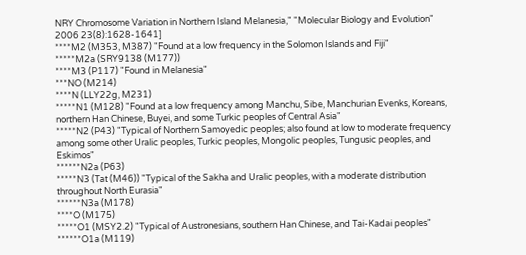NRY Chromosome Variation in Northern Island Melanesia," "Molecular Biology and Evolution" 2006 23(8):1628-1641]
****M2 (M353, M387) "Found at a low frequency in the Solomon Islands and Fiji"
*****M2a (SRY9138 (M177))
****M3 (P117) "Found in Melanesia"
***NO (M214)
****N (LLY22g, M231)
*****N1 (M128) "Found at a low frequency among Manchu, Sibe, Manchurian Evenks, Koreans, northern Han Chinese, Buyei, and some Turkic peoples of Central Asia"
*****N2 (P43) "Typical of Northern Samoyedic peoples; also found at low to moderate frequency among some other Uralic peoples, Turkic peoples, Mongolic peoples, Tungusic peoples, and Eskimos"
******N2a (P63)
*****N3 (Tat (M46)) "Typical of the Sakha and Uralic peoples, with a moderate distribution throughout North Eurasia"
******N3a (M178)
****O (M175)
*****O1 (MSY2.2) "Typical of Austronesians, southern Han Chinese, and Tai-Kadai peoples"
******O1a (M119)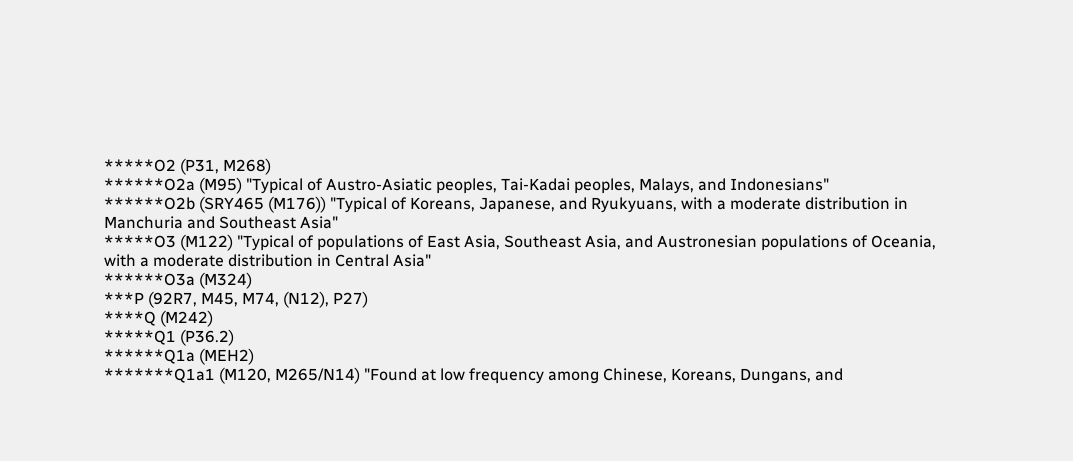*****O2 (P31, M268)
******O2a (M95) "Typical of Austro-Asiatic peoples, Tai-Kadai peoples, Malays, and Indonesians"
******O2b (SRY465 (M176)) "Typical of Koreans, Japanese, and Ryukyuans, with a moderate distribution in Manchuria and Southeast Asia"
*****O3 (M122) "Typical of populations of East Asia, Southeast Asia, and Austronesian populations of Oceania, with a moderate distribution in Central Asia"
******O3a (M324)
***P (92R7, M45, M74, (N12), P27)
****Q (M242)
*****Q1 (P36.2)
******Q1a (MEH2)
*******Q1a1 (M120, M265/N14) "Found at low frequency among Chinese, Koreans, Dungans, and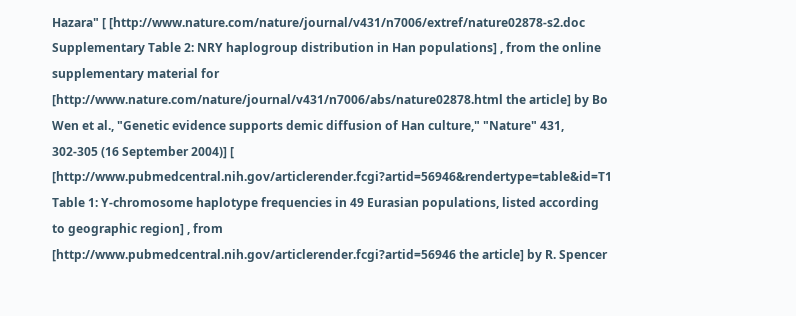Hazara" [ [http://www.nature.com/nature/journal/v431/n7006/extref/nature02878-s2.doc Supplementary Table 2: NRY haplogroup distribution in Han populations] , from the online supplementary material for [http://www.nature.com/nature/journal/v431/n7006/abs/nature02878.html the article] by Bo Wen et al., "Genetic evidence supports demic diffusion of Han culture," "Nature" 431, 302-305 (16 September 2004)] [ [http://www.pubmedcentral.nih.gov/articlerender.fcgi?artid=56946&rendertype=table&id=T1 Table 1: Y-chromosome haplotype frequencies in 49 Eurasian populations, listed according to geographic region] , from [http://www.pubmedcentral.nih.gov/articlerender.fcgi?artid=56946 the article] by R. Spencer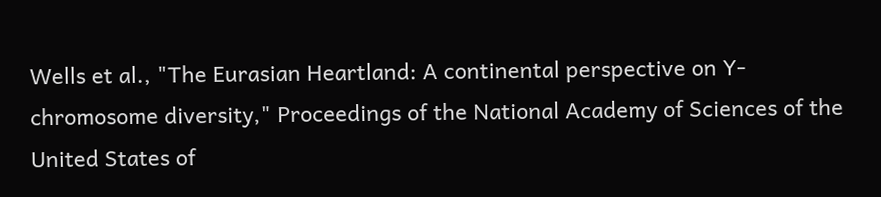Wells et al., "The Eurasian Heartland: A continental perspective on Y-chromosome diversity," Proceedings of the National Academy of Sciences of the United States of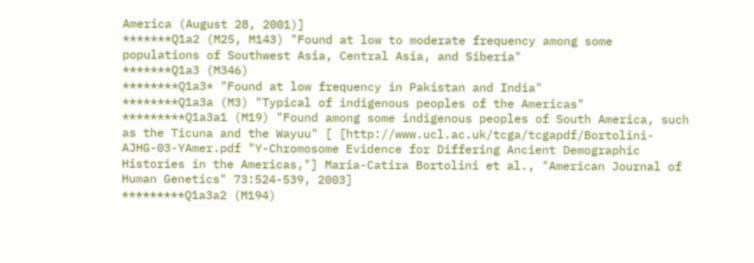America (August 28, 2001)]
*******Q1a2 (M25, M143) "Found at low to moderate frequency among some populations of Southwest Asia, Central Asia, and Siberia"
*******Q1a3 (M346)
********Q1a3* "Found at low frequency in Pakistan and India"
********Q1a3a (M3) "Typical of indigenous peoples of the Americas"
*********Q1a3a1 (M19) "Found among some indigenous peoples of South America, such as the Ticuna and the Wayuu" [ [http://www.ucl.ac.uk/tcga/tcgapdf/Bortolini-AJHG-03-YAmer.pdf "Y-Chromosome Evidence for Differing Ancient Demographic Histories in the Americas,"] Maria-Catira Bortolini et al., "American Journal of Human Genetics" 73:524-539, 2003]
*********Q1a3a2 (M194)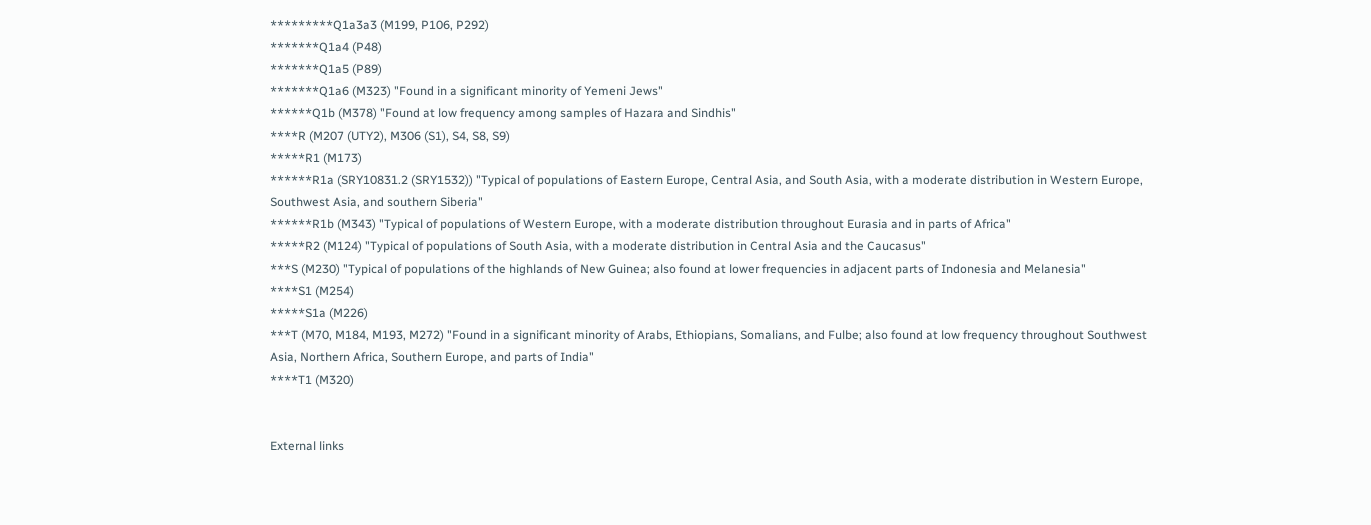*********Q1a3a3 (M199, P106, P292)
*******Q1a4 (P48)
*******Q1a5 (P89)
*******Q1a6 (M323) "Found in a significant minority of Yemeni Jews"
******Q1b (M378) "Found at low frequency among samples of Hazara and Sindhis"
****R (M207 (UTY2), M306 (S1), S4, S8, S9)
*****R1 (M173)
******R1a (SRY10831.2 (SRY1532)) "Typical of populations of Eastern Europe, Central Asia, and South Asia, with a moderate distribution in Western Europe, Southwest Asia, and southern Siberia"
******R1b (M343) "Typical of populations of Western Europe, with a moderate distribution throughout Eurasia and in parts of Africa"
*****R2 (M124) "Typical of populations of South Asia, with a moderate distribution in Central Asia and the Caucasus"
***S (M230) "Typical of populations of the highlands of New Guinea; also found at lower frequencies in adjacent parts of Indonesia and Melanesia"
****S1 (M254)
*****S1a (M226)
***T (M70, M184, M193, M272) "Found in a significant minority of Arabs, Ethiopians, Somalians, and Fulbe; also found at low frequency throughout Southwest Asia, Northern Africa, Southern Europe, and parts of India"
****T1 (M320)


External links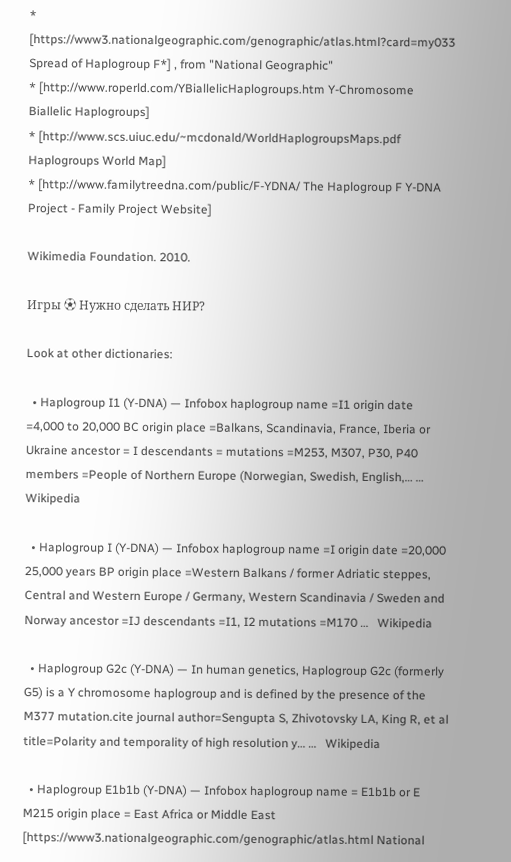* [https://www3.nationalgeographic.com/genographic/atlas.html?card=my033 Spread of Haplogroup F*] , from "National Geographic"
* [http://www.roperld.com/YBiallelicHaplogroups.htm Y-Chromosome Biallelic Haplogroups]
* [http://www.scs.uiuc.edu/~mcdonald/WorldHaplogroupsMaps.pdf Haplogroups World Map]
* [http://www.familytreedna.com/public/F-YDNA/ The Haplogroup F Y-DNA Project - Family Project Website]

Wikimedia Foundation. 2010.

Игры ⚽ Нужно сделать НИР?

Look at other dictionaries:

  • Haplogroup I1 (Y-DNA) — Infobox haplogroup name =I1 origin date =4,000 to 20,000 BC origin place =Balkans, Scandinavia, France, Iberia or Ukraine ancestor = I descendants = mutations =M253, M307, P30, P40 members =People of Northern Europe (Norwegian, Swedish, English,… …   Wikipedia

  • Haplogroup I (Y-DNA) — Infobox haplogroup name =I origin date =20,000 25,000 years BP origin place =Western Balkans / former Adriatic steppes, Central and Western Europe / Germany, Western Scandinavia / Sweden and Norway ancestor =IJ descendants =I1, I2 mutations =M170 …   Wikipedia

  • Haplogroup G2c (Y-DNA) — In human genetics, Haplogroup G2c (formerly G5) is a Y chromosome haplogroup and is defined by the presence of the M377 mutation.cite journal author=Sengupta S, Zhivotovsky LA, King R, et al title=Polarity and temporality of high resolution y… …   Wikipedia

  • Haplogroup E1b1b (Y-DNA) — Infobox haplogroup name = E1b1b or E M215 origin place = East Africa or Middle East [https://www3.nationalgeographic.com/genographic/atlas.html National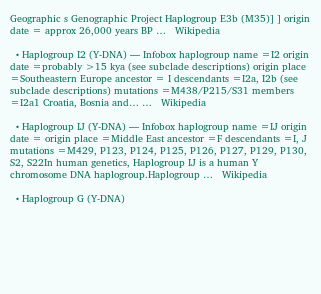Geographic s Genographic Project Haplogroup E3b (M35)] ] origin date = approx 26,000 years BP …   Wikipedia

  • Haplogroup I2 (Y-DNA) — Infobox haplogroup name =I2 origin date =probably >15 kya (see subclade descriptions) origin place =Southeastern Europe ancestor = I descendants =I2a, I2b (see subclade descriptions) mutations =M438/P215/S31 members =I2a1 Croatia, Bosnia and… …   Wikipedia

  • Haplogroup IJ (Y-DNA) — Infobox haplogroup name =IJ origin date = origin place =Middle East ancestor =F descendants =I, J mutations =M429, P123, P124, P125, P126, P127, P129, P130, S2, S22In human genetics, Haplogroup IJ is a human Y chromosome DNA haplogroup.Haplogroup …   Wikipedia

  • Haplogroup G (Y-DNA)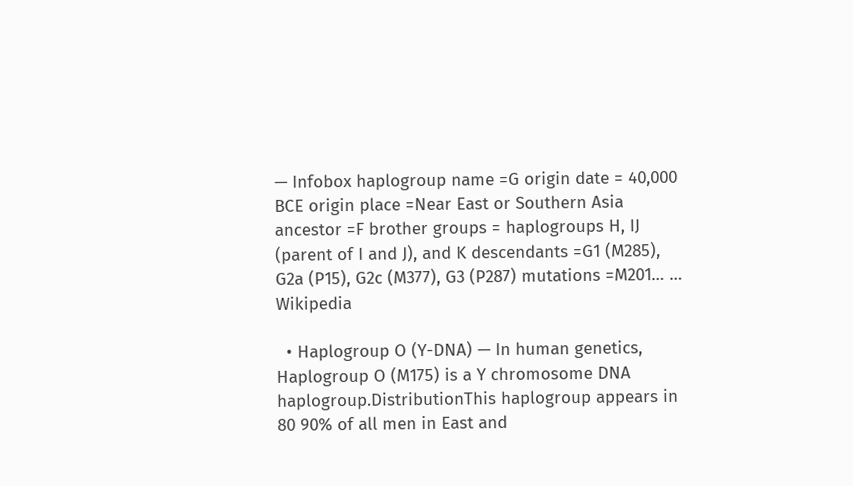— Infobox haplogroup name =G origin date = 40,000 BCE origin place =Near East or Southern Asia ancestor =F brother groups = haplogroups H, IJ (parent of I and J), and K descendants =G1 (M285), G2a (P15), G2c (M377), G3 (P287) mutations =M201… …   Wikipedia

  • Haplogroup O (Y-DNA) — In human genetics, Haplogroup O (M175) is a Y chromosome DNA haplogroup.DistributionThis haplogroup appears in 80 90% of all men in East and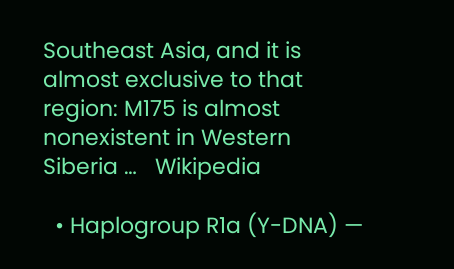Southeast Asia, and it is almost exclusive to that region: M175 is almost nonexistent in Western Siberia …   Wikipedia

  • Haplogroup R1a (Y-DNA) —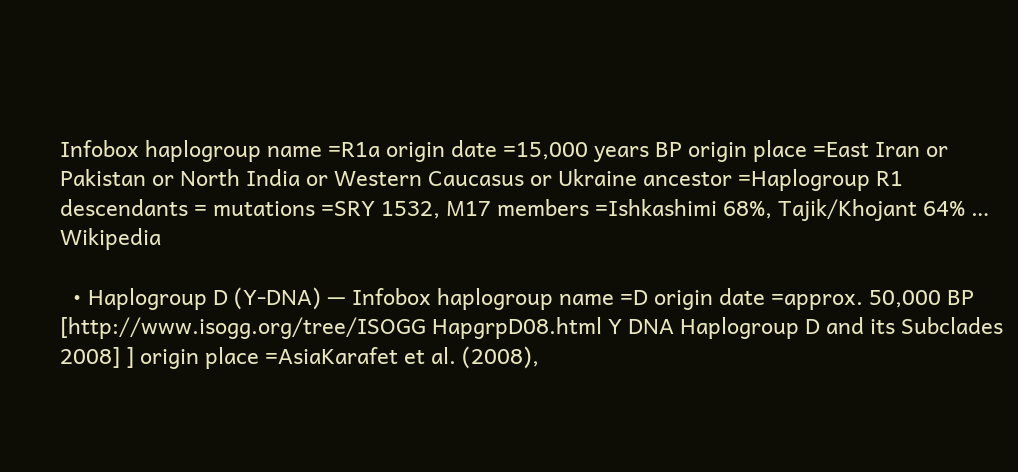Infobox haplogroup name =R1a origin date =15,000 years BP origin place =East Iran or Pakistan or North India or Western Caucasus or Ukraine ancestor =Haplogroup R1 descendants = mutations =SRY 1532, M17 members =Ishkashimi 68%, Tajik/Khojant 64% …   Wikipedia

  • Haplogroup D (Y-DNA) — Infobox haplogroup name =D origin date =approx. 50,000 BP [http://www.isogg.org/tree/ISOGG HapgrpD08.html Y DNA Haplogroup D and its Subclades 2008] ] origin place =AsiaKarafet et al. (2008),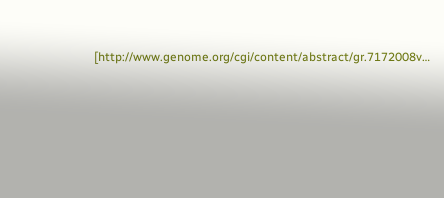[http://www.genome.org/cgi/content/abstract/gr.7172008v…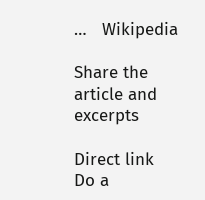…   Wikipedia

Share the article and excerpts

Direct link
Do a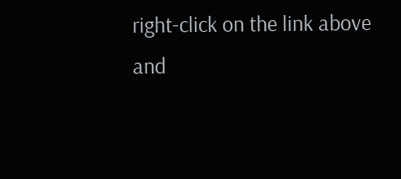right-click on the link above
and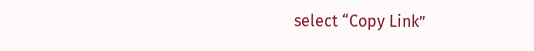select “Copy Link”